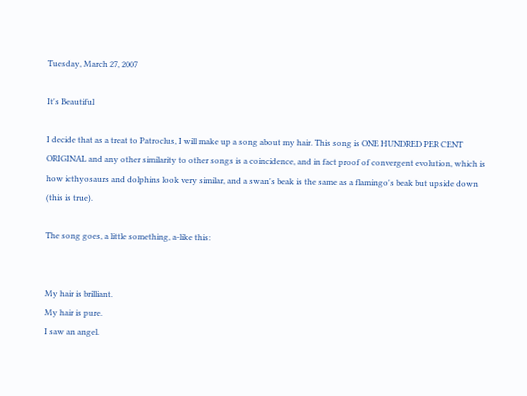Tuesday, March 27, 2007

It's Beautiful

I decide that as a treat to Patroclus, I will make up a song about my hair. This song is ONE HUNDRED PER CENT ORIGINAL and any other similarity to other songs is a coincidence, and in fact proof of convergent evolution, which is how icthyosaurs and dolphins look very similar, and a swan's beak is the same as a flamingo's beak but upside down (this is true).

The song goes, a little something, a-like this:


My hair is brilliant.
My hair is pure.
I saw an angel.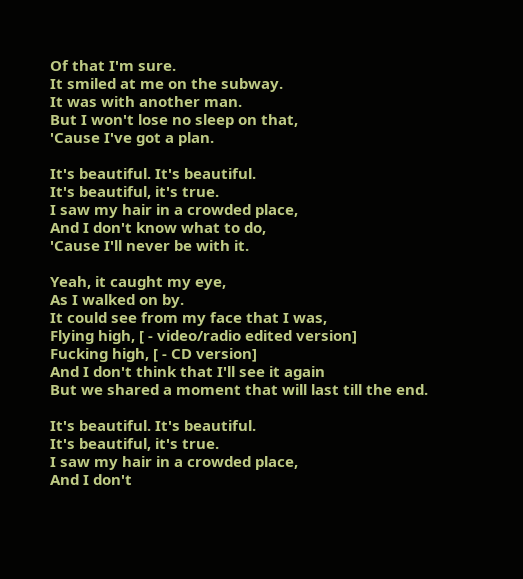Of that I'm sure.
It smiled at me on the subway.
It was with another man.
But I won't lose no sleep on that,
'Cause I've got a plan.

It's beautiful. It's beautiful.
It's beautiful, it's true.
I saw my hair in a crowded place,
And I don't know what to do,
'Cause I'll never be with it.

Yeah, it caught my eye,
As I walked on by.
It could see from my face that I was,
Flying high, [ - video/radio edited version]
Fucking high, [ - CD version]
And I don't think that I'll see it again
But we shared a moment that will last till the end.

It's beautiful. It's beautiful.
It's beautiful, it's true.
I saw my hair in a crowded place,
And I don't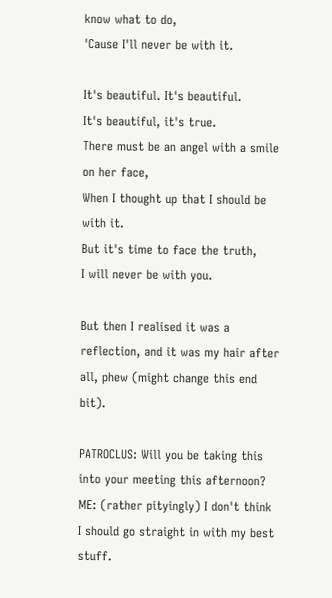know what to do,
'Cause I'll never be with it.

It's beautiful. It's beautiful.
It's beautiful, it's true.
There must be an angel with a smile on her face,
When I thought up that I should be with it.
But it's time to face the truth,
I will never be with you.

But then I realised it was a reflection, and it was my hair after all, phew (might change this end bit).

PATROCLUS: Will you be taking this into your meeting this afternoon?
ME: (rather pityingly) I don't think I should go straight in with my best stuff.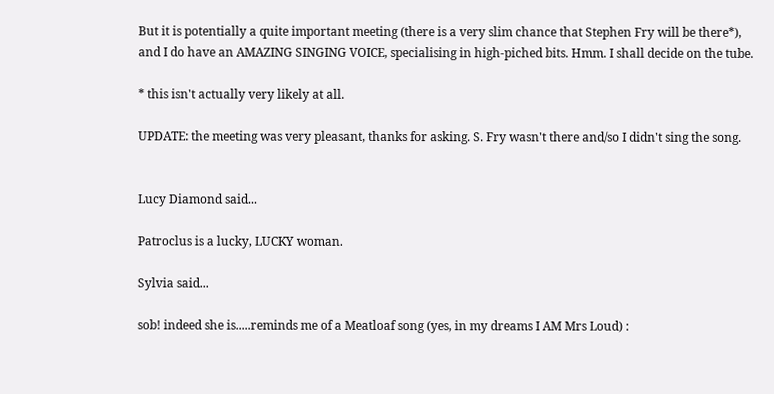But it is potentially a quite important meeting (there is a very slim chance that Stephen Fry will be there*), and I do have an AMAZING SINGING VOICE, specialising in high-piched bits. Hmm. I shall decide on the tube.

* this isn't actually very likely at all.

UPDATE: the meeting was very pleasant, thanks for asking. S. Fry wasn't there and/so I didn't sing the song.


Lucy Diamond said...

Patroclus is a lucky, LUCKY woman.

Sylvia said...

sob! indeed she is.....reminds me of a Meatloaf song (yes, in my dreams I AM Mrs Loud) :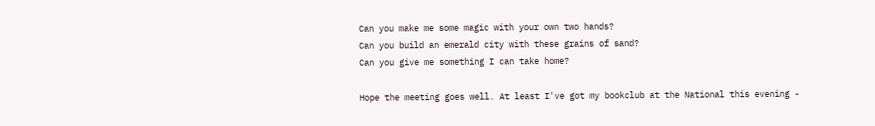Can you make me some magic with your own two hands?
Can you build an emerald city with these grains of sand?
Can you give me something I can take home?

Hope the meeting goes well. At least I've got my bookclub at the National this evening -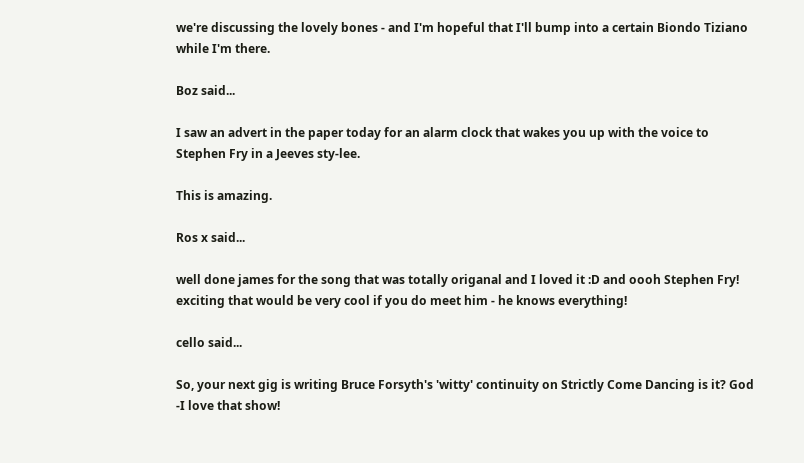we're discussing the lovely bones - and I'm hopeful that I'll bump into a certain Biondo Tiziano while I'm there.

Boz said...

I saw an advert in the paper today for an alarm clock that wakes you up with the voice to Stephen Fry in a Jeeves sty-lee.

This is amazing.

Ros x said...

well done james for the song that was totally origanal and I loved it :D and oooh Stephen Fry! exciting that would be very cool if you do meet him - he knows everything!

cello said...

So, your next gig is writing Bruce Forsyth's 'witty' continuity on Strictly Come Dancing is it? God -I love that show!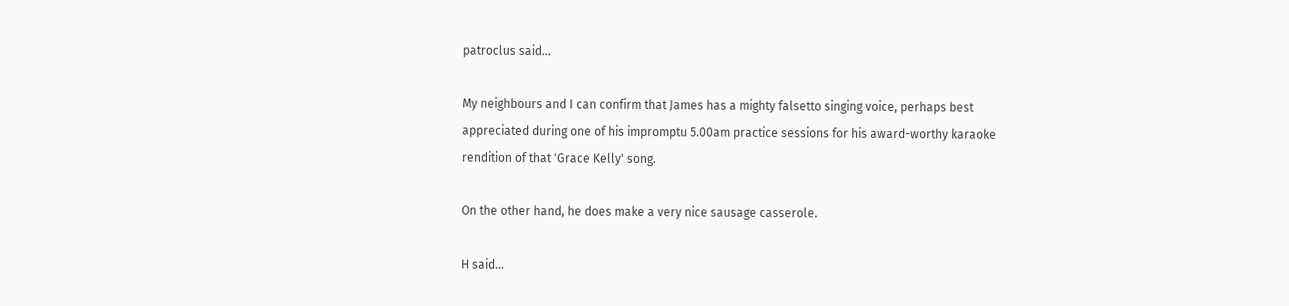patroclus said...

My neighbours and I can confirm that James has a mighty falsetto singing voice, perhaps best appreciated during one of his impromptu 5.00am practice sessions for his award-worthy karaoke rendition of that 'Grace Kelly' song.

On the other hand, he does make a very nice sausage casserole.

H said...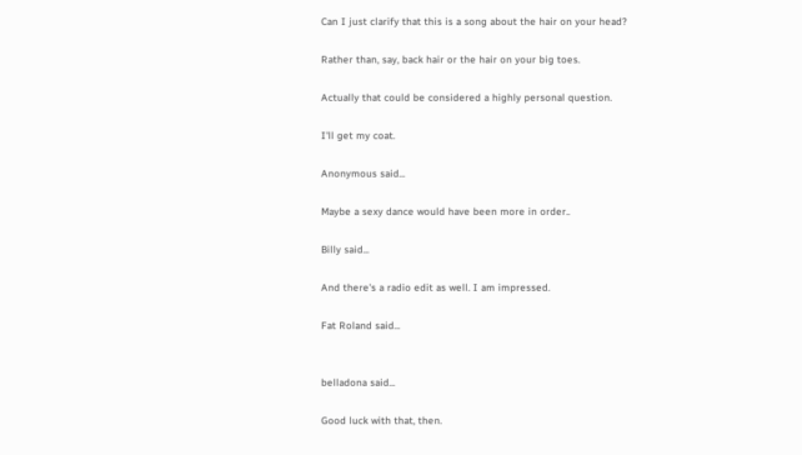Can I just clarify that this is a song about the hair on your head?

Rather than, say, back hair or the hair on your big toes.

Actually that could be considered a highly personal question.

I'll get my coat.

Anonymous said...

Maybe a sexy dance would have been more in order..

Billy said...

And there's a radio edit as well. I am impressed.

Fat Roland said...


belladona said...

Good luck with that, then.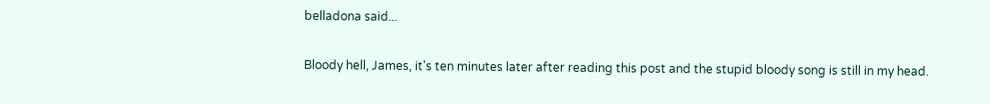belladona said...

Bloody hell, James, it's ten minutes later after reading this post and the stupid bloody song is still in my head.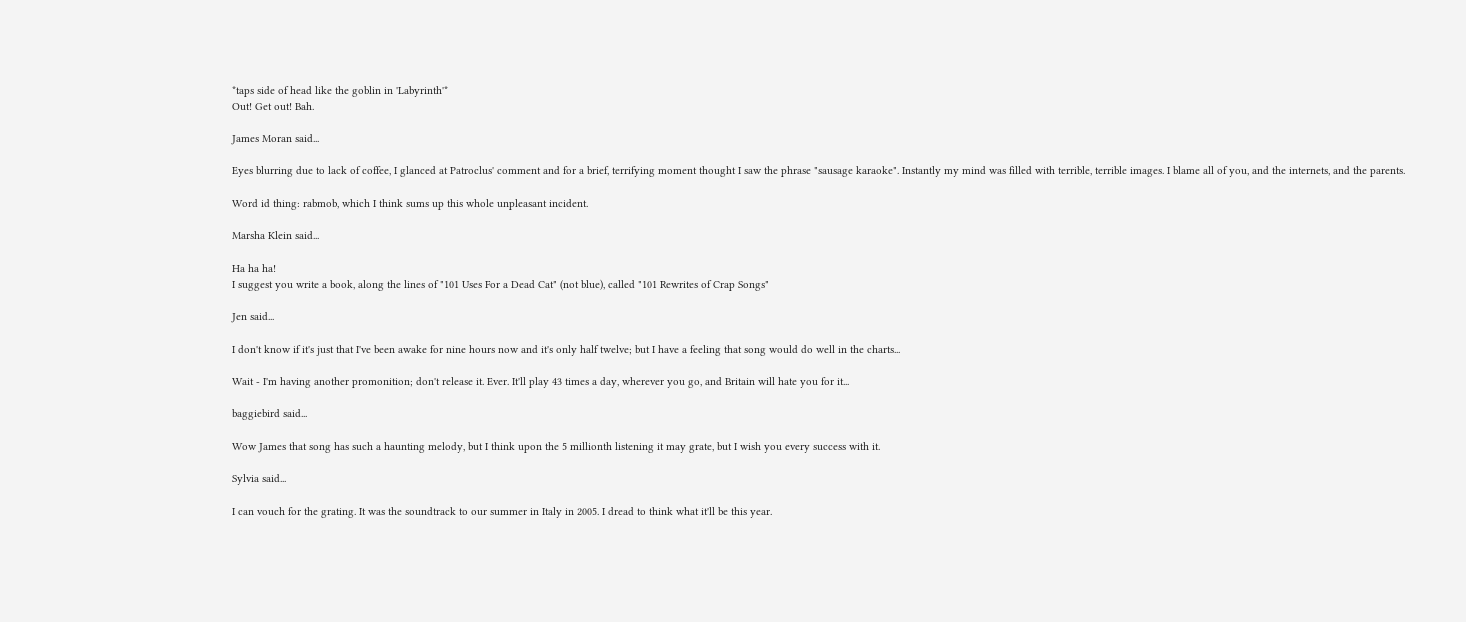*taps side of head like the goblin in 'Labyrinth'*
Out! Get out! Bah.

James Moran said...

Eyes blurring due to lack of coffee, I glanced at Patroclus' comment and for a brief, terrifying moment thought I saw the phrase "sausage karaoke". Instantly my mind was filled with terrible, terrible images. I blame all of you, and the internets, and the parents.

Word id thing: rabmob, which I think sums up this whole unpleasant incident.

Marsha Klein said...

Ha ha ha!
I suggest you write a book, along the lines of "101 Uses For a Dead Cat" (not blue), called "101 Rewrites of Crap Songs"

Jen said...

I don't know if it's just that I've been awake for nine hours now and it's only half twelve; but I have a feeling that song would do well in the charts...

Wait - I'm having another promonition; don't release it. Ever. It'll play 43 times a day, wherever you go, and Britain will hate you for it...

baggiebird said...

Wow James that song has such a haunting melody, but I think upon the 5 millionth listening it may grate, but I wish you every success with it.

Sylvia said...

I can vouch for the grating. It was the soundtrack to our summer in Italy in 2005. I dread to think what it'll be this year.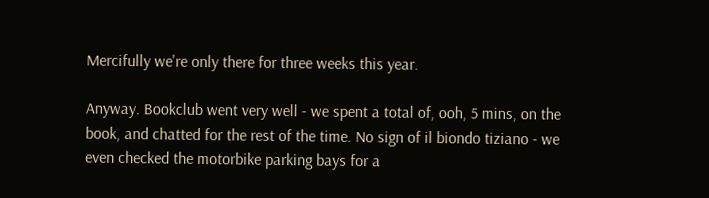Mercifully we're only there for three weeks this year.

Anyway. Bookclub went very well - we spent a total of, ooh, 5 mins, on the book, and chatted for the rest of the time. No sign of il biondo tiziano - we even checked the motorbike parking bays for a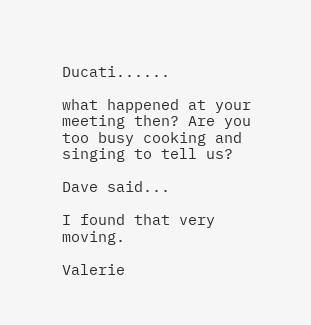Ducati......

what happened at your meeting then? Are you too busy cooking and singing to tell us?

Dave said...

I found that very moving.

Valerie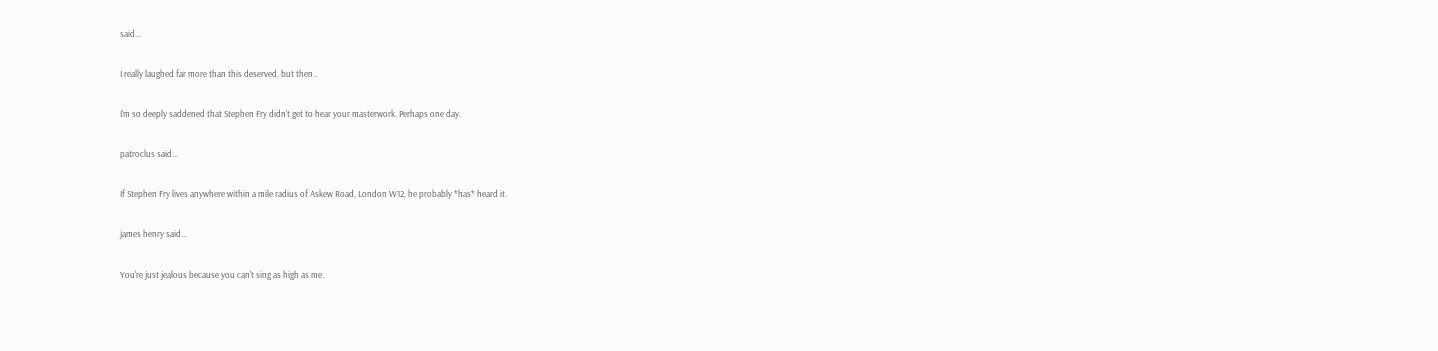said...

I really laughed far more than this deserved, but then..

I'm so deeply saddened that Stephen Fry didn't get to hear your masterwork. Perhaps one day.

patroclus said...

If Stephen Fry lives anywhere within a mile radius of Askew Road, London W12, he probably *has* heard it.

james henry said...

You're just jealous because you can't sing as high as me.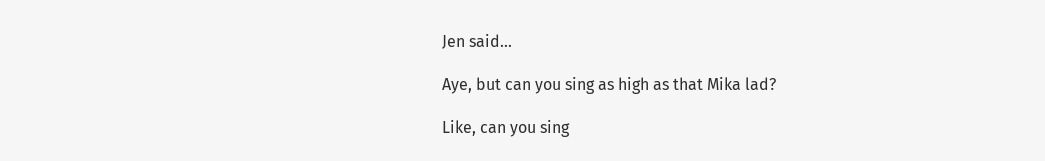Jen said...

Aye, but can you sing as high as that Mika lad?

Like, can you sing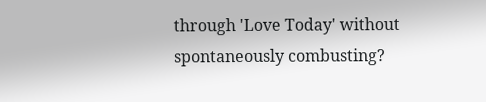through 'Love Today' without spontaneously combusting?